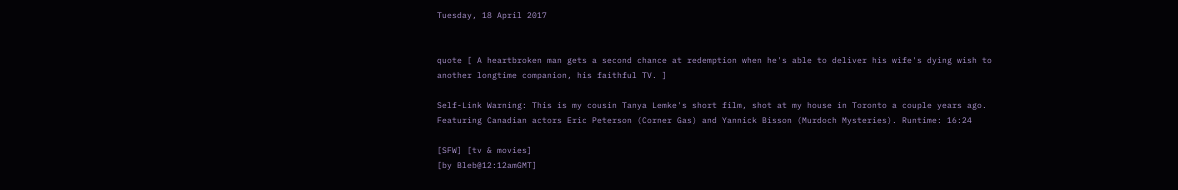Tuesday, 18 April 2017


quote [ A heartbroken man gets a second chance at redemption when he's able to deliver his wife's dying wish to another longtime companion, his faithful TV. ]

Self-Link Warning: This is my cousin Tanya Lemke's short film, shot at my house in Toronto a couple years ago. Featuring Canadian actors Eric Peterson (Corner Gas) and Yannick Bisson (Murdoch Mysteries). Runtime: 16:24

[SFW] [tv & movies]
[by Bleb@12:12amGMT]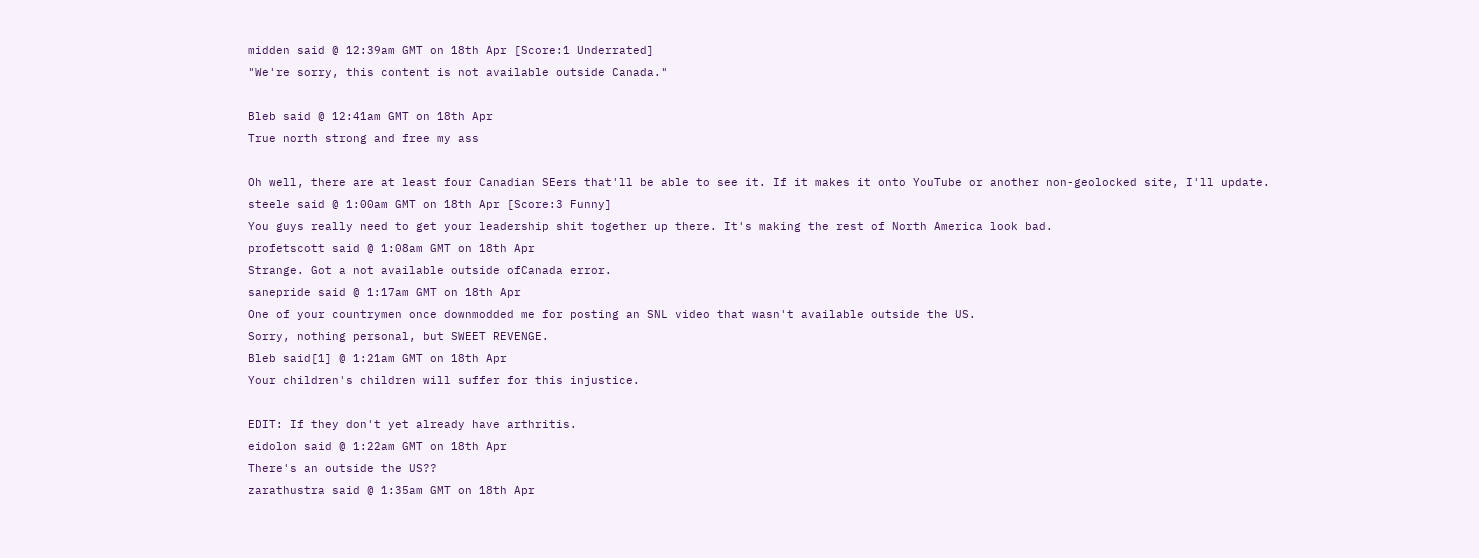midden said @ 12:39am GMT on 18th Apr [Score:1 Underrated]
"We're sorry, this content is not available outside Canada."

Bleb said @ 12:41am GMT on 18th Apr
True north strong and free my ass

Oh well, there are at least four Canadian SEers that'll be able to see it. If it makes it onto YouTube or another non-geolocked site, I'll update.
steele said @ 1:00am GMT on 18th Apr [Score:3 Funny]
You guys really need to get your leadership shit together up there. It's making the rest of North America look bad.
profetscott said @ 1:08am GMT on 18th Apr
Strange. Got a not available outside ofCanada error.
sanepride said @ 1:17am GMT on 18th Apr
One of your countrymen once downmodded me for posting an SNL video that wasn't available outside the US.
Sorry, nothing personal, but SWEET REVENGE.
Bleb said[1] @ 1:21am GMT on 18th Apr
Your children's children will suffer for this injustice.

EDIT: If they don't yet already have arthritis.
eidolon said @ 1:22am GMT on 18th Apr
There's an outside the US??
zarathustra said @ 1:35am GMT on 18th Apr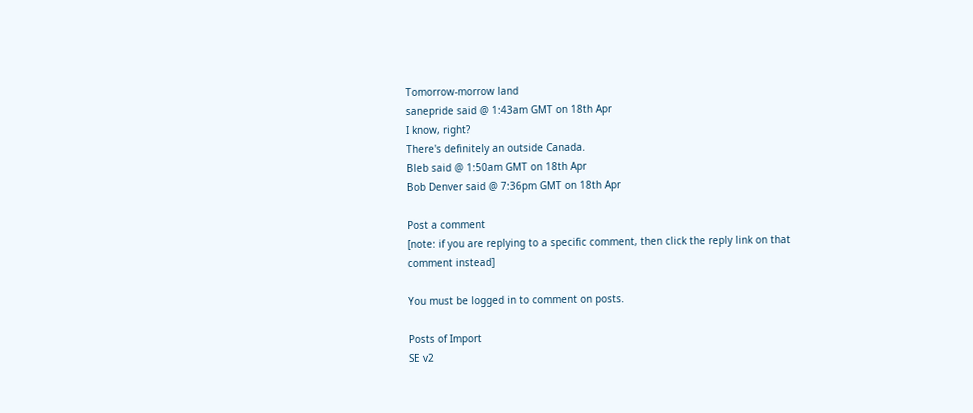Tomorrow-morrow land
sanepride said @ 1:43am GMT on 18th Apr
I know, right?
There's definitely an outside Canada.
Bleb said @ 1:50am GMT on 18th Apr
Bob Denver said @ 7:36pm GMT on 18th Apr

Post a comment
[note: if you are replying to a specific comment, then click the reply link on that comment instead]

You must be logged in to comment on posts.

Posts of Import
SE v2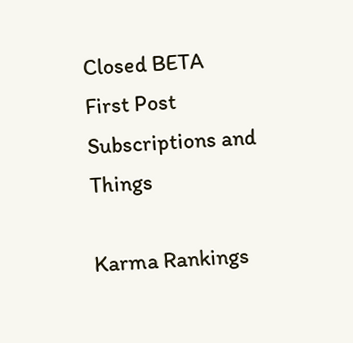Closed BETA
First Post
Subscriptions and Things

Karma Rankings